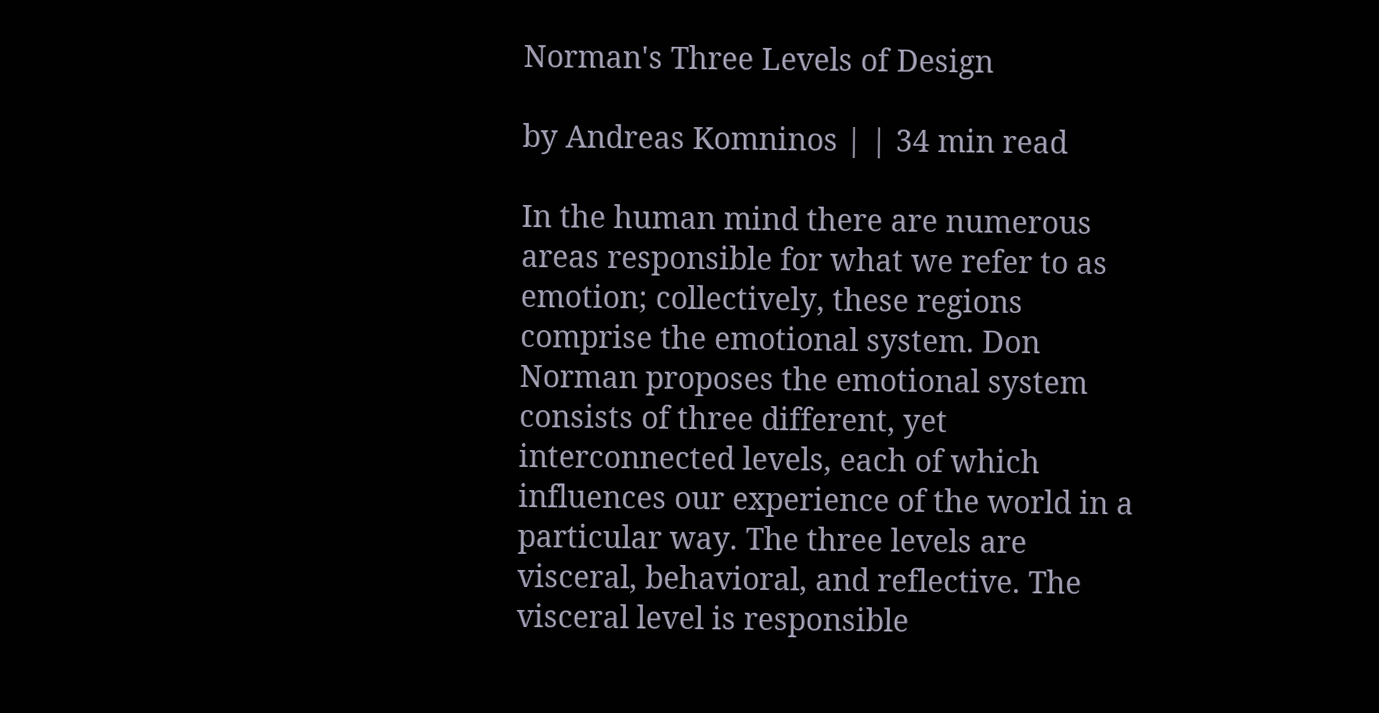Norman's Three Levels of Design

by Andreas Komninos | | 34 min read

In the human mind there are numerous areas responsible for what we refer to as emotion; collectively, these regions comprise the emotional system. Don Norman proposes the emotional system consists of three different, yet interconnected levels, each of which influences our experience of the world in a particular way. The three levels are visceral, behavioral, and reflective. The visceral level is responsible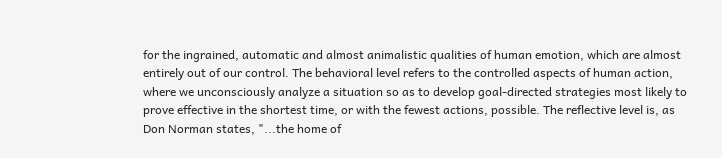for the ingrained, automatic and almost animalistic qualities of human emotion, which are almost entirely out of our control. The behavioral level refers to the controlled aspects of human action, where we unconsciously analyze a situation so as to develop goal-directed strategies most likely to prove effective in the shortest time, or with the fewest actions, possible. The reflective level is, as Don Norman states, "...the home of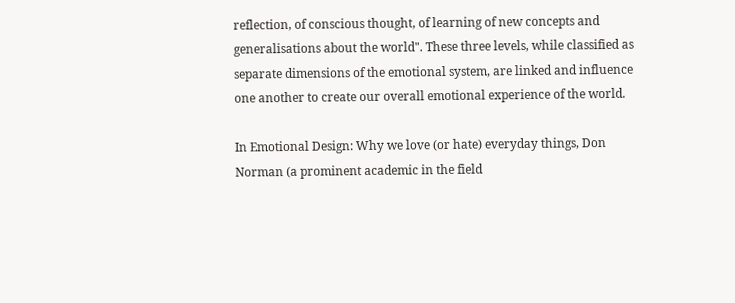reflection, of conscious thought, of learning of new concepts and generalisations about the world". These three levels, while classified as separate dimensions of the emotional system, are linked and influence one another to create our overall emotional experience of the world.

In Emotional Design: Why we love (or hate) everyday things, Don Norman (a prominent academic in the field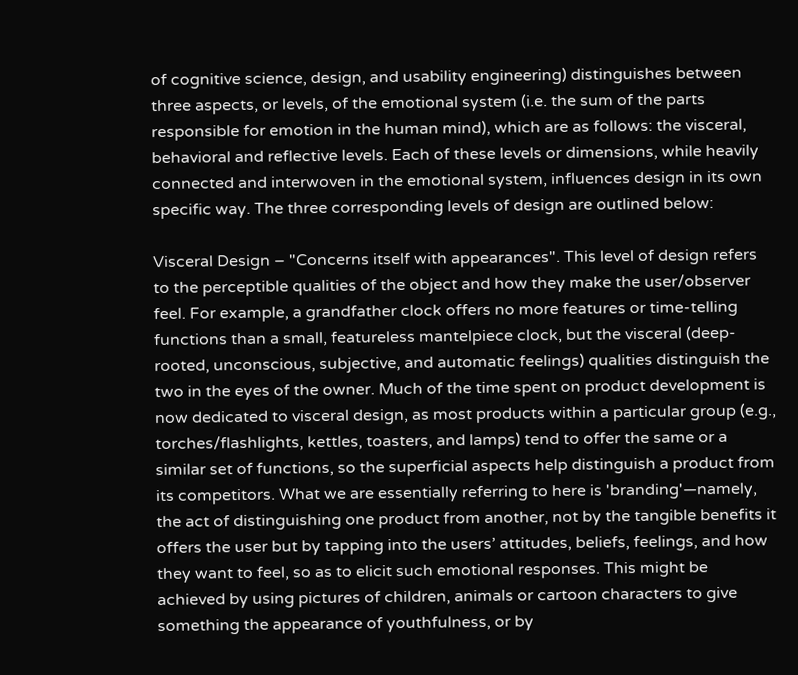of cognitive science, design, and usability engineering) distinguishes between three aspects, or levels, of the emotional system (i.e. the sum of the parts responsible for emotion in the human mind), which are as follows: the visceral, behavioral and reflective levels. Each of these levels or dimensions, while heavily connected and interwoven in the emotional system, influences design in its own specific way. The three corresponding levels of design are outlined below:

Visceral Design – "Concerns itself with appearances". This level of design refers to the perceptible qualities of the object and how they make the user/observer feel. For example, a grandfather clock offers no more features or time-telling functions than a small, featureless mantelpiece clock, but the visceral (deep-rooted, unconscious, subjective, and automatic feelings) qualities distinguish the two in the eyes of the owner. Much of the time spent on product development is now dedicated to visceral design, as most products within a particular group (e.g., torches/flashlights, kettles, toasters, and lamps) tend to offer the same or a similar set of functions, so the superficial aspects help distinguish a product from its competitors. What we are essentially referring to here is 'branding'—namely, the act of distinguishing one product from another, not by the tangible benefits it offers the user but by tapping into the users’ attitudes, beliefs, feelings, and how they want to feel, so as to elicit such emotional responses. This might be achieved by using pictures of children, animals or cartoon characters to give something the appearance of youthfulness, or by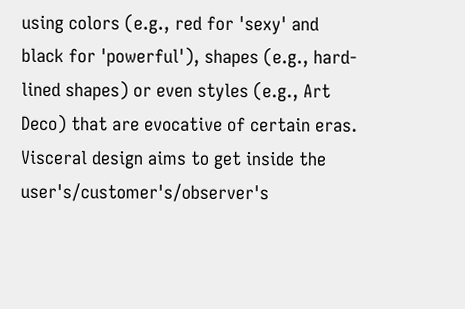using colors (e.g., red for 'sexy' and black for 'powerful'), shapes (e.g., hard-lined shapes) or even styles (e.g., Art Deco) that are evocative of certain eras. Visceral design aims to get inside the user's/customer's/observer's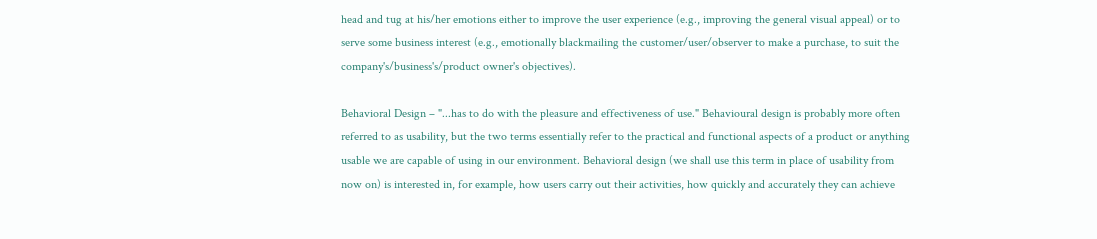head and tug at his/her emotions either to improve the user experience (e.g., improving the general visual appeal) or to serve some business interest (e.g., emotionally blackmailing the customer/user/observer to make a purchase, to suit the company's/business's/product owner's objectives).

Behavioral Design – "...has to do with the pleasure and effectiveness of use." Behavioural design is probably more often referred to as usability, but the two terms essentially refer to the practical and functional aspects of a product or anything usable we are capable of using in our environment. Behavioral design (we shall use this term in place of usability from now on) is interested in, for example, how users carry out their activities, how quickly and accurately they can achieve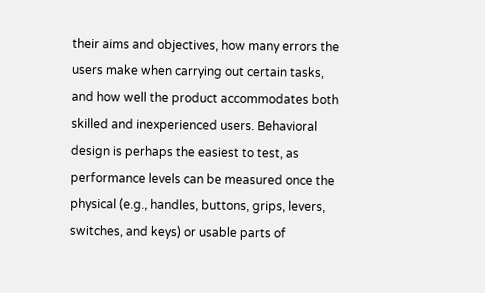their aims and objectives, how many errors the users make when carrying out certain tasks, and how well the product accommodates both skilled and inexperienced users. Behavioral design is perhaps the easiest to test, as performance levels can be measured once the physical (e.g., handles, buttons, grips, levers, switches, and keys) or usable parts of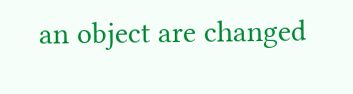an object are changed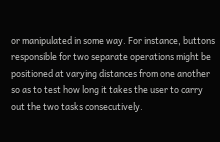or manipulated in some way. For instance, buttons responsible for two separate operations might be positioned at varying distances from one another so as to test how long it takes the user to carry out the two tasks consecutively.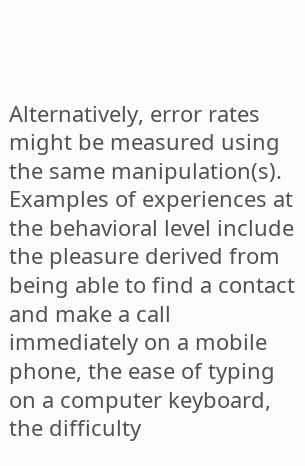Alternatively, error rates might be measured using the same manipulation(s). Examples of experiences at the behavioral level include the pleasure derived from being able to find a contact and make a call immediately on a mobile phone, the ease of typing on a computer keyboard, the difficulty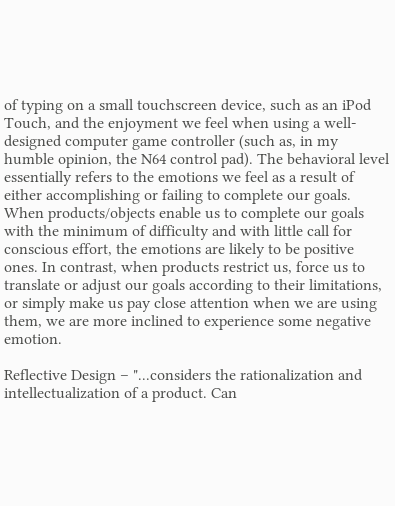of typing on a small touchscreen device, such as an iPod Touch, and the enjoyment we feel when using a well-designed computer game controller (such as, in my humble opinion, the N64 control pad). The behavioral level essentially refers to the emotions we feel as a result of either accomplishing or failing to complete our goals. When products/objects enable us to complete our goals with the minimum of difficulty and with little call for conscious effort, the emotions are likely to be positive ones. In contrast, when products restrict us, force us to translate or adjust our goals according to their limitations, or simply make us pay close attention when we are using them, we are more inclined to experience some negative emotion.

Reflective Design – "...considers the rationalization and intellectualization of a product. Can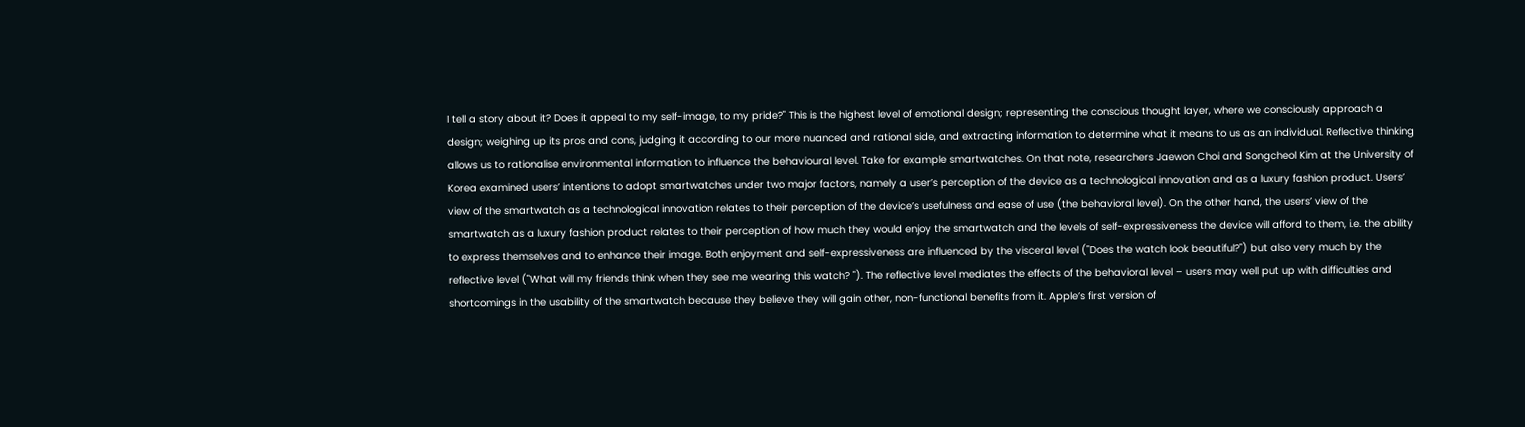I tell a story about it? Does it appeal to my self-image, to my pride?" This is the highest level of emotional design; representing the conscious thought layer, where we consciously approach a design; weighing up its pros and cons, judging it according to our more nuanced and rational side, and extracting information to determine what it means to us as an individual. Reflective thinking allows us to rationalise environmental information to influence the behavioural level. Take for example smartwatches. On that note, researchers Jaewon Choi and Songcheol Kim at the University of Korea examined users’ intentions to adopt smartwatches under two major factors, namely a user’s perception of the device as a technological innovation and as a luxury fashion product. Users’ view of the smartwatch as a technological innovation relates to their perception of the device’s usefulness and ease of use (the behavioral level). On the other hand, the users’ view of the smartwatch as a luxury fashion product relates to their perception of how much they would enjoy the smartwatch and the levels of self-expressiveness the device will afford to them, i.e. the ability to express themselves and to enhance their image. Both enjoyment and self-expressiveness are influenced by the visceral level ("Does the watch look beautiful?") but also very much by the reflective level ("What will my friends think when they see me wearing this watch? "). The reflective level mediates the effects of the behavioral level – users may well put up with difficulties and shortcomings in the usability of the smartwatch because they believe they will gain other, non-functional benefits from it. Apple’s first version of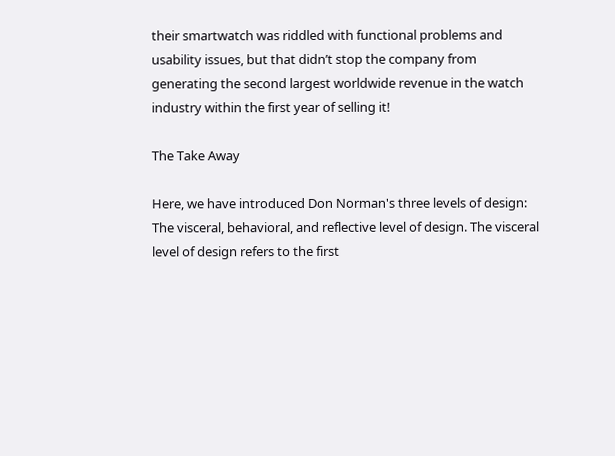their smartwatch was riddled with functional problems and usability issues, but that didn’t stop the company from generating the second largest worldwide revenue in the watch industry within the first year of selling it!

The Take Away

Here, we have introduced Don Norman's three levels of design: The visceral, behavioral, and reflective level of design. The visceral level of design refers to the first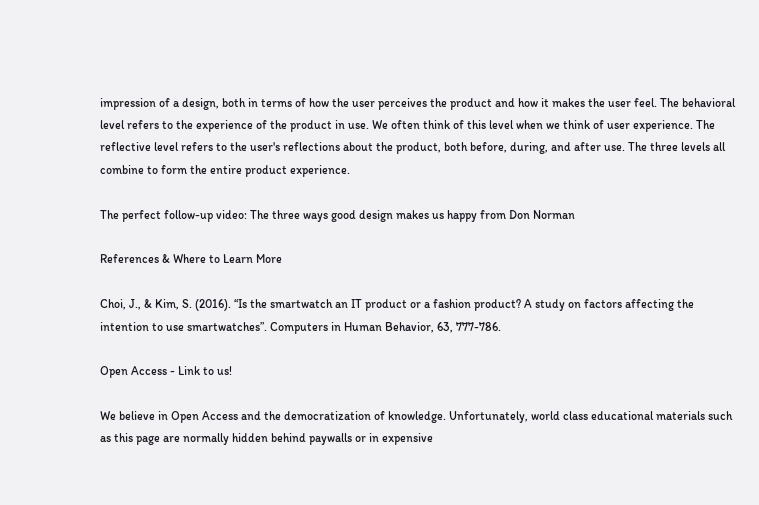impression of a design, both in terms of how the user perceives the product and how it makes the user feel. The behavioral level refers to the experience of the product in use. We often think of this level when we think of user experience. The reflective level refers to the user's reflections about the product, both before, during, and after use. The three levels all combine to form the entire product experience.

The perfect follow-up video: The three ways good design makes us happy from Don Norman

References & Where to Learn More

Choi, J., & Kim, S. (2016). “Is the smartwatch an IT product or a fashion product? A study on factors affecting the intention to use smartwatches”. Computers in Human Behavior, 63, 777-786.

Open Access - Link to us!

We believe in Open Access and the democratization of knowledge. Unfortunately, world class educational materials such as this page are normally hidden behind paywalls or in expensive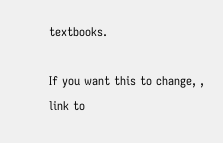textbooks.

If you want this to change, , link to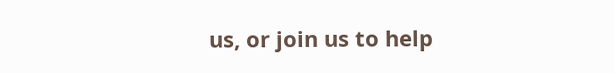us, or join us to help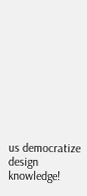us democratize design knowledge!